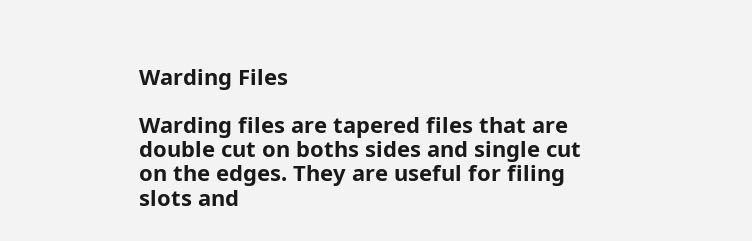Warding Files

Warding files are tapered files that are double cut on boths sides and single cut on the edges. They are useful for filing slots and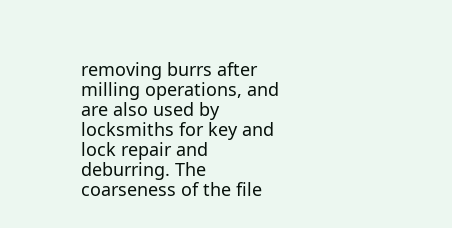removing burrs after milling operations, and are also used by locksmiths for key and lock repair and deburring. The coarseness of the file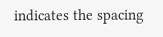indicates the spacing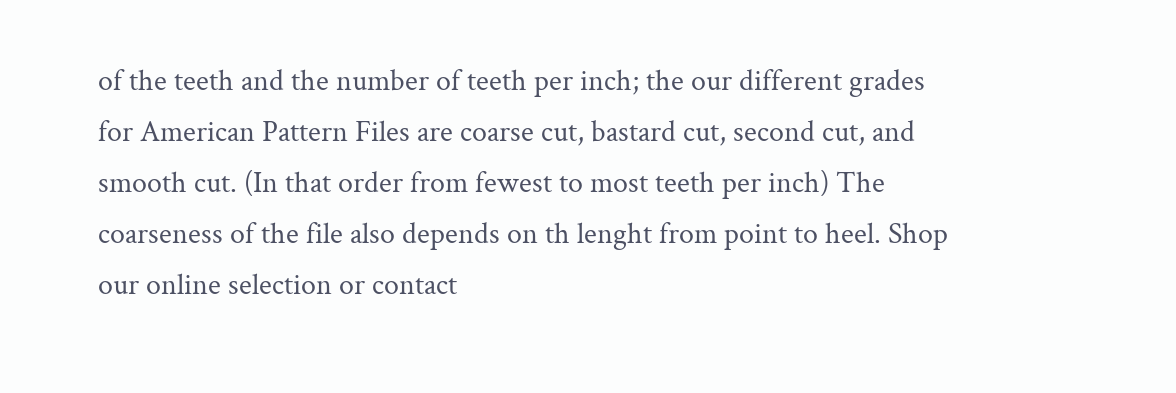of the teeth and the number of teeth per inch; the our different grades for American Pattern Files are coarse cut, bastard cut, second cut, and smooth cut. (In that order from fewest to most teeth per inch) The coarseness of the file also depends on th lenght from point to heel. Shop our online selection or contact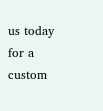us today for a custom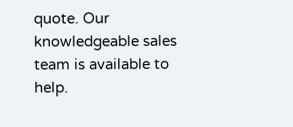quote. Our knowledgeable sales team is available to help.